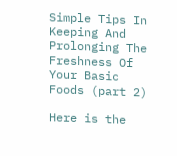Simple Tips In Keeping And Prolonging The Freshness Of Your Basic Foods (part 2)

Here is the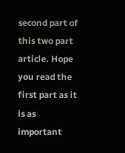second part of this two part article. Hope you read the first part as it is as important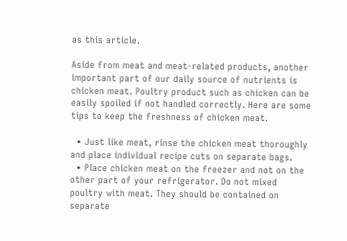as this article.

Aside from meat and meat-related products, another important part of our daily source of nutrients is chicken meat. Poultry product such as chicken can be easily spoiled if not handled correctly. Here are some tips to keep the freshness of chicken meat.

  • Just like meat, rinse the chicken meat thoroughly and place individual recipe cuts on separate bags.
  • Place chicken meat on the freezer and not on the other part of your refrigerator. Do not mixed poultry with meat. They should be contained on separate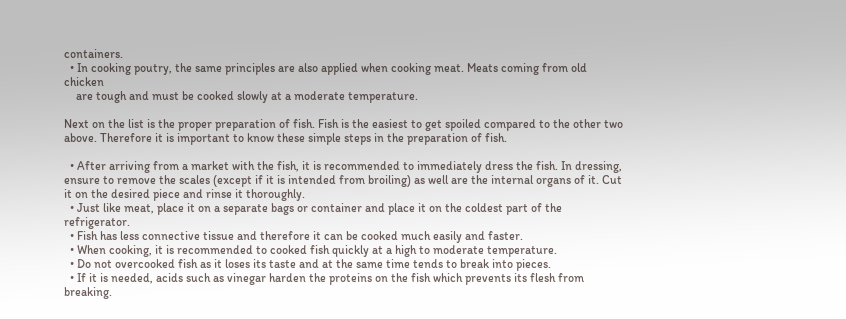containers.
  • In cooking poutry, the same principles are also applied when cooking meat. Meats coming from old chicken
    are tough and must be cooked slowly at a moderate temperature.

Next on the list is the proper preparation of fish. Fish is the easiest to get spoiled compared to the other two above. Therefore it is important to know these simple steps in the preparation of fish.

  • After arriving from a market with the fish, it is recommended to immediately dress the fish. In dressing, ensure to remove the scales (except if it is intended from broiling) as well are the internal organs of it. Cut it on the desired piece and rinse it thoroughly.
  • Just like meat, place it on a separate bags or container and place it on the coldest part of the refrigerator.
  • Fish has less connective tissue and therefore it can be cooked much easily and faster.
  • When cooking, it is recommended to cooked fish quickly at a high to moderate temperature.
  • Do not overcooked fish as it loses its taste and at the same time tends to break into pieces.
  • If it is needed, acids such as vinegar harden the proteins on the fish which prevents its flesh from breaking.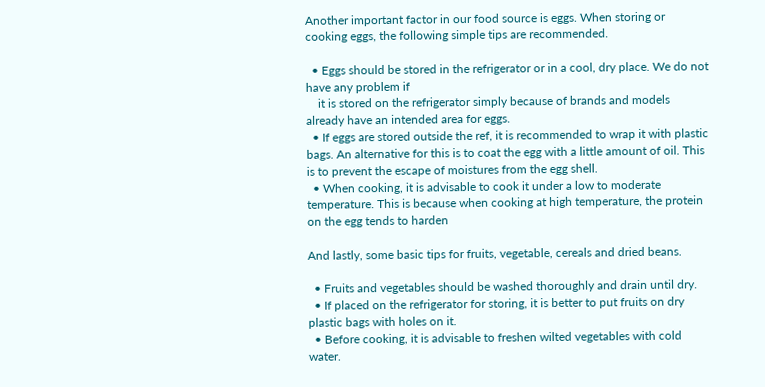Another important factor in our food source is eggs. When storing or cooking eggs, the following simple tips are recommended.

  • Eggs should be stored in the refrigerator or in a cool, dry place. We do not have any problem if
    it is stored on the refrigerator simply because of brands and models already have an intended area for eggs.
  • If eggs are stored outside the ref, it is recommended to wrap it with plastic bags. An alternative for this is to coat the egg with a little amount of oil. This is to prevent the escape of moistures from the egg shell.
  • When cooking, it is advisable to cook it under a low to moderate temperature. This is because when cooking at high temperature, the protein on the egg tends to harden

And lastly, some basic tips for fruits, vegetable, cereals and dried beans.

  • Fruits and vegetables should be washed thoroughly and drain until dry.
  • If placed on the refrigerator for storing, it is better to put fruits on dry plastic bags with holes on it.
  • Before cooking, it is advisable to freshen wilted vegetables with cold water.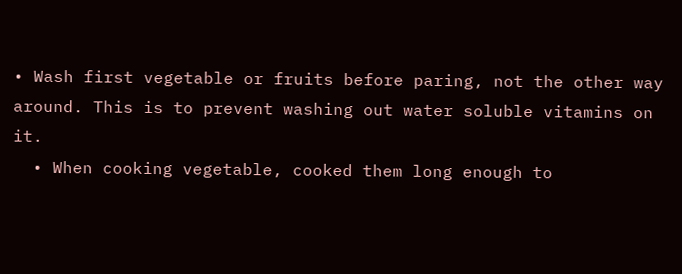• Wash first vegetable or fruits before paring, not the other way around. This is to prevent washing out water soluble vitamins on it.
  • When cooking vegetable, cooked them long enough to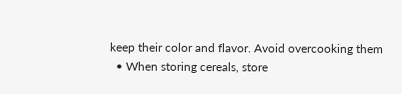keep their color and flavor. Avoid overcooking them
  • When storing cereals, store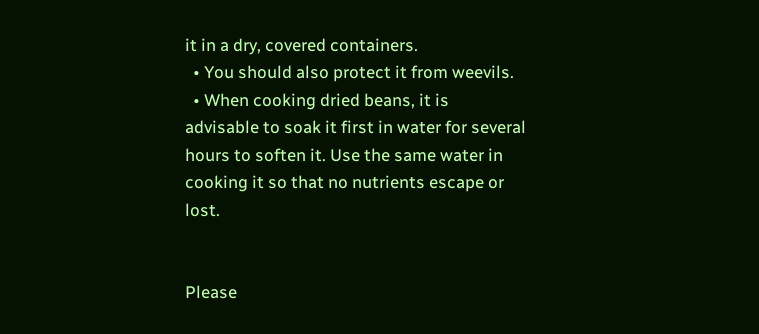it in a dry, covered containers.
  • You should also protect it from weevils.
  • When cooking dried beans, it is advisable to soak it first in water for several hours to soften it. Use the same water in cooking it so that no nutrients escape or lost.


Please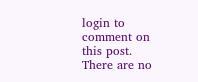login to comment on this post.
There are no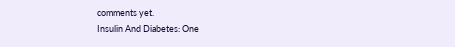comments yet.
Insulin And Diabetes: One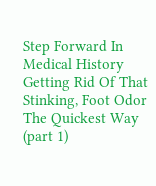Step Forward In Medical History
Getting Rid Of That Stinking, Foot Odor The Quickest Way (part 1)